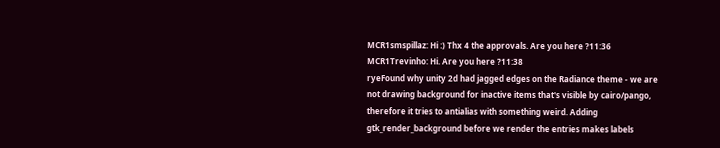MCR1smspillaz: Hi :) Thx 4 the approvals. Are you here ?11:36
MCR1Trevinho: Hi. Are you here ?11:38
ryeFound why unity 2d had jagged edges on the Radiance theme - we are not drawing background for inactive items that's visible by cairo/pango, therefore it tries to antialias with something weird. Adding gtk_render_background before we render the entries makes labels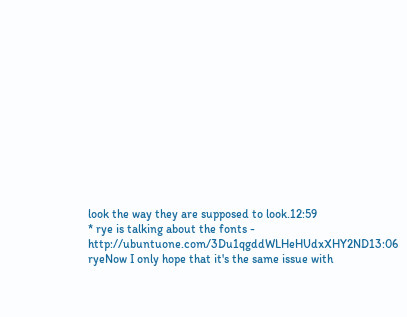look the way they are supposed to look.12:59
* rye is talking about the fonts - http://ubuntuone.com/3Du1qgddWLHeHUdxXHY2ND13:06
ryeNow I only hope that it's the same issue with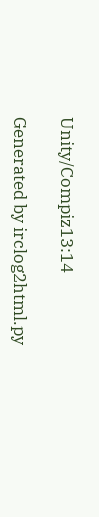Unity/Compiz13:14

Generated by irclog2html.py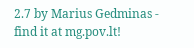2.7 by Marius Gedminas - find it at mg.pov.lt!